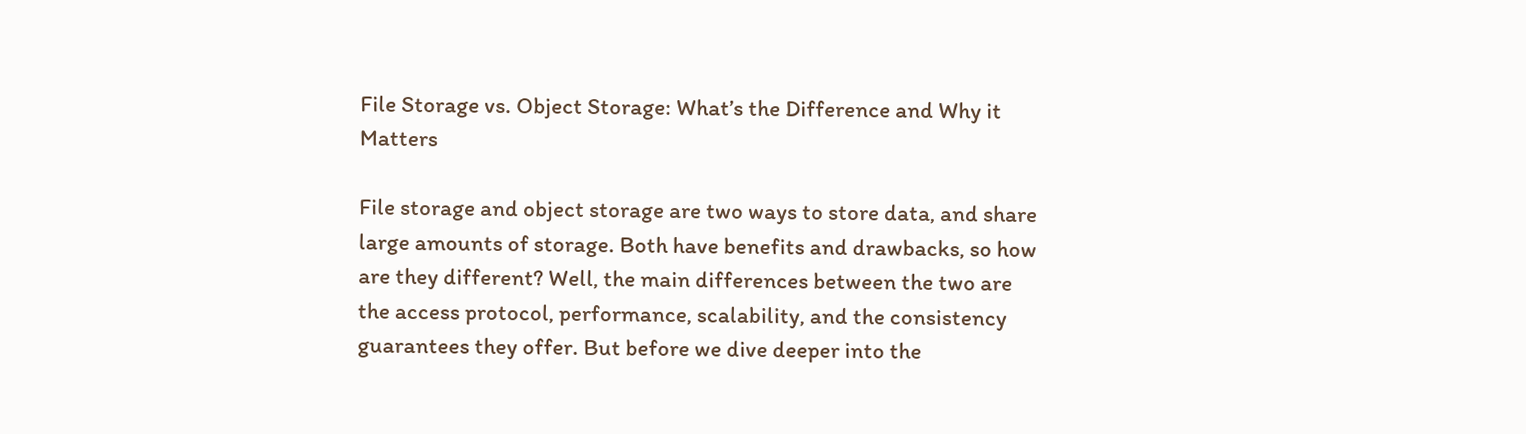File Storage vs. Object Storage: What’s the Difference and Why it Matters

File storage and object storage are two ways to store data, and share large amounts of storage. Both have benefits and drawbacks, so how are they different? Well, the main differences between the two are the access protocol, performance, scalability, and the consistency guarantees they offer. But before we dive deeper into the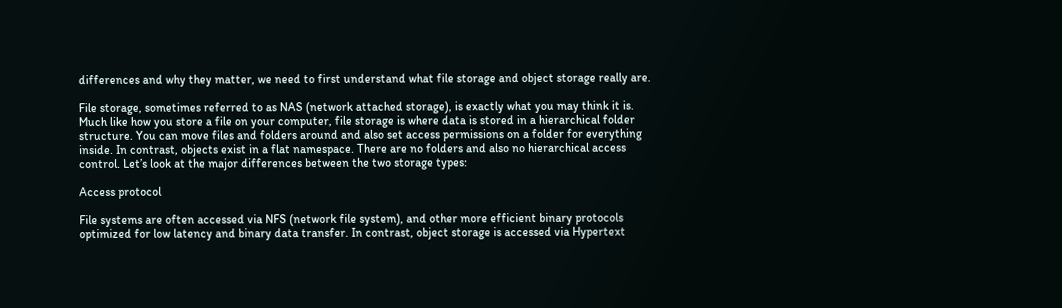differences and why they matter, we need to first understand what file storage and object storage really are.

File storage, sometimes referred to as NAS (network attached storage), is exactly what you may think it is. Much like how you store a file on your computer, file storage is where data is stored in a hierarchical folder structure. You can move files and folders around and also set access permissions on a folder for everything inside. In contrast, objects exist in a flat namespace. There are no folders and also no hierarchical access control. Let’s look at the major differences between the two storage types:

Access protocol

File systems are often accessed via NFS (network file system), and other more efficient binary protocols optimized for low latency and binary data transfer. In contrast, object storage is accessed via Hypertext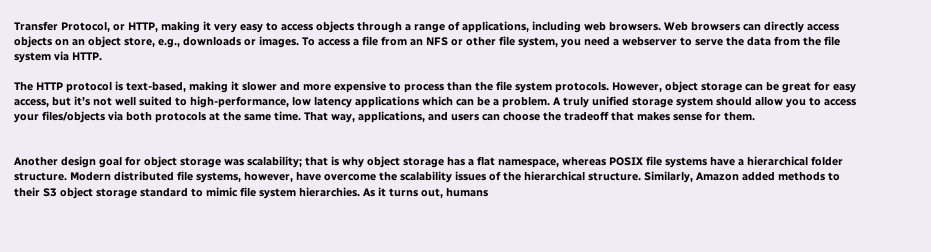Transfer Protocol, or HTTP, making it very easy to access objects through a range of applications, including web browsers. Web browsers can directly access objects on an object store, e.g., downloads or images. To access a file from an NFS or other file system, you need a webserver to serve the data from the file system via HTTP.

The HTTP protocol is text-based, making it slower and more expensive to process than the file system protocols. However, object storage can be great for easy access, but it’s not well suited to high-performance, low latency applications which can be a problem. A truly unified storage system should allow you to access your files/objects via both protocols at the same time. That way, applications, and users can choose the tradeoff that makes sense for them.


Another design goal for object storage was scalability; that is why object storage has a flat namespace, whereas POSIX file systems have a hierarchical folder structure. Modern distributed file systems, however, have overcome the scalability issues of the hierarchical structure. Similarly, Amazon added methods to their S3 object storage standard to mimic file system hierarchies. As it turns out, humans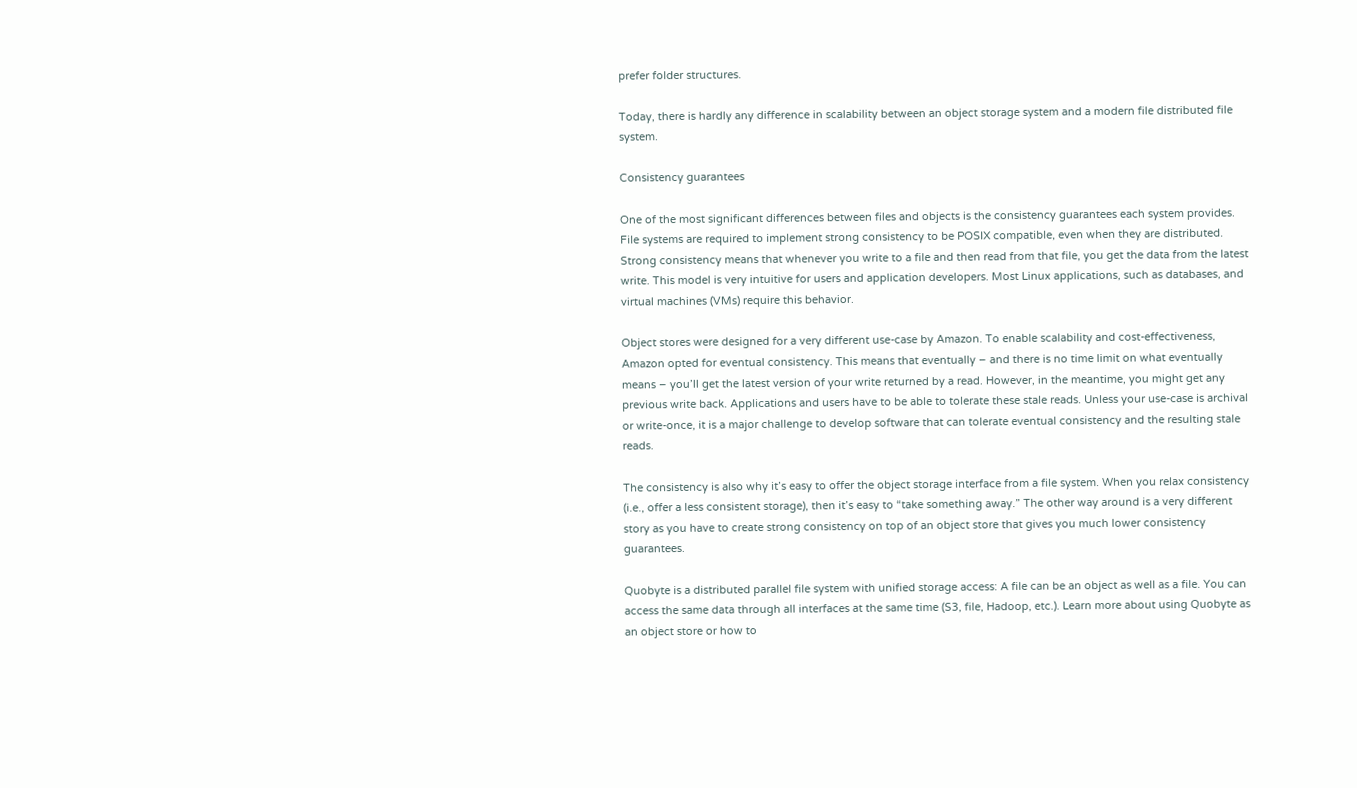prefer folder structures.

Today, there is hardly any difference in scalability between an object storage system and a modern file distributed file system.

Consistency guarantees

One of the most significant differences between files and objects is the consistency guarantees each system provides. File systems are required to implement strong consistency to be POSIX compatible, even when they are distributed. Strong consistency means that whenever you write to a file and then read from that file, you get the data from the latest write. This model is very intuitive for users and application developers. Most Linux applications, such as databases, and virtual machines (VMs) require this behavior.

Object stores were designed for a very different use-case by Amazon. To enable scalability and cost-effectiveness, Amazon opted for eventual consistency. This means that eventually – and there is no time limit on what eventually means – you’ll get the latest version of your write returned by a read. However, in the meantime, you might get any previous write back. Applications and users have to be able to tolerate these stale reads. Unless your use-case is archival or write-once, it is a major challenge to develop software that can tolerate eventual consistency and the resulting stale reads.

The consistency is also why it’s easy to offer the object storage interface from a file system. When you relax consistency (i.e., offer a less consistent storage), then it’s easy to “take something away.” The other way around is a very different story as you have to create strong consistency on top of an object store that gives you much lower consistency guarantees.

Quobyte is a distributed parallel file system with unified storage access: A file can be an object as well as a file. You can access the same data through all interfaces at the same time (S3, file, Hadoop, etc.). Learn more about using Quobyte as an object store or how to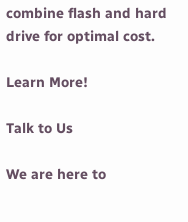combine flash and hard drive for optimal cost.

Learn More!

Talk to Us

We are here to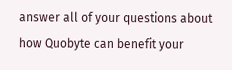answer all of your questions about how Quobyte can benefit your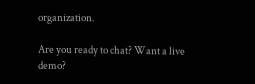organization.

Are you ready to chat? Want a live demo?